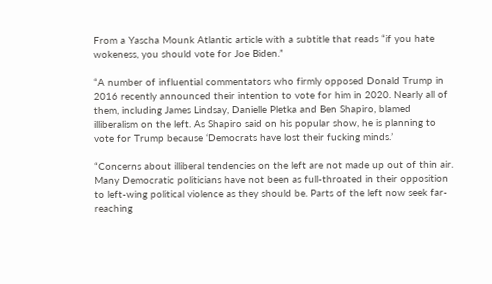From a Yascha Mounk Atlantic article with a subtitle that reads “if you hate wokeness, you should vote for Joe Biden.”

“A number of influential commentators who firmly opposed Donald Trump in 2016 recently announced their intention to vote for him in 2020. Nearly all of them, including James Lindsay, Danielle Pletka and Ben Shapiro, blamed illiberalism on the left. As Shapiro said on his popular show, he is planning to vote for Trump because ‘Democrats have lost their fucking minds.’

“Concerns about illiberal tendencies on the left are not made up out of thin air. Many Democratic politicians have not been as full-throated in their opposition to left-wing political violence as they should be. Parts of the left now seek far-reaching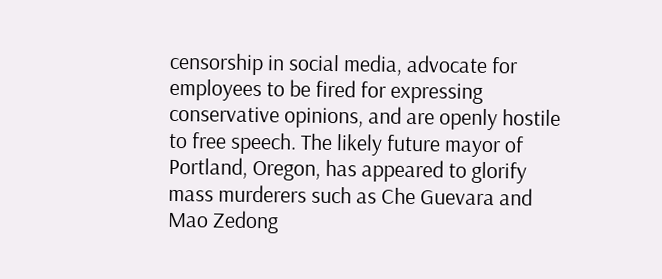censorship in social media, advocate for employees to be fired for expressing conservative opinions, and are openly hostile to free speech. The likely future mayor of Portland, Oregon, has appeared to glorify mass murderers such as Che Guevara and Mao Zedong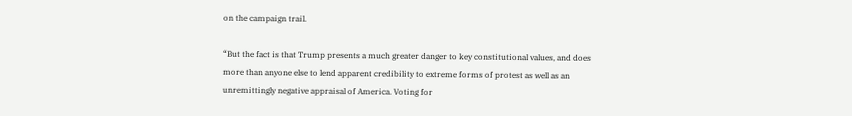on the campaign trail.

“But the fact is that Trump presents a much greater danger to key constitutional values, and does more than anyone else to lend apparent credibility to extreme forms of protest as well as an unremittingly negative appraisal of America. Voting for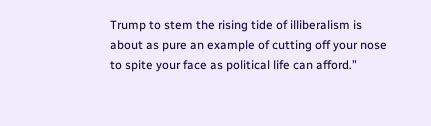Trump to stem the rising tide of illiberalism is about as pure an example of cutting off your nose to spite your face as political life can afford.”